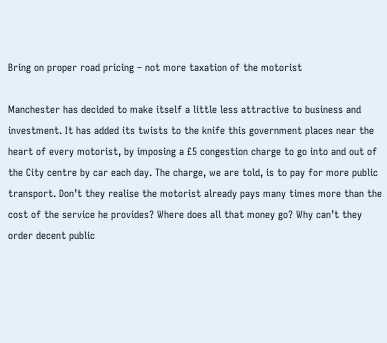Bring on proper road pricing – not more taxation of the motorist

Manchester has decided to make itself a little less attractive to business and investment. It has added its twists to the knife this government places near the heart of every motorist, by imposing a £5 congestion charge to go into and out of the City centre by car each day. The charge, we are told, is to pay for more public transport. Don’t they realise the motorist already pays many times more than the cost of the service he provides? Where does all that money go? Why can’t they order decent public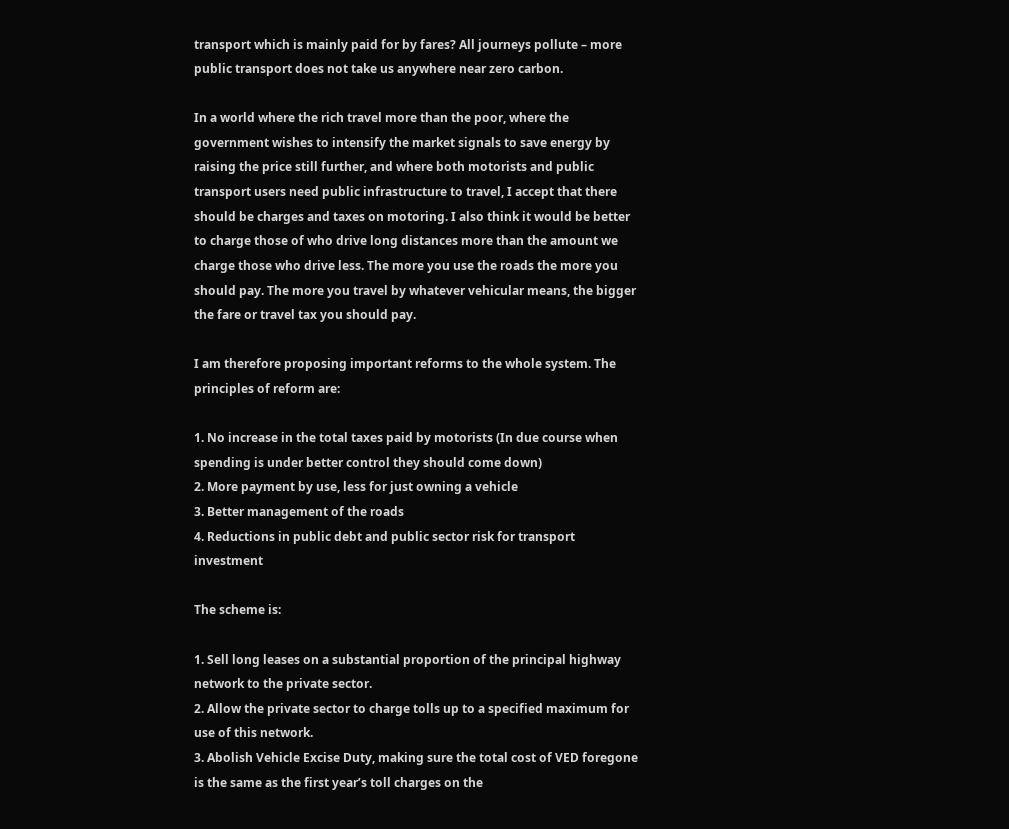transport which is mainly paid for by fares? All journeys pollute – more public transport does not take us anywhere near zero carbon.

In a world where the rich travel more than the poor, where the government wishes to intensify the market signals to save energy by raising the price still further, and where both motorists and public transport users need public infrastructure to travel, I accept that there should be charges and taxes on motoring. I also think it would be better to charge those of who drive long distances more than the amount we charge those who drive less. The more you use the roads the more you should pay. The more you travel by whatever vehicular means, the bigger the fare or travel tax you should pay.

I am therefore proposing important reforms to the whole system. The principles of reform are:

1. No increase in the total taxes paid by motorists (In due course when spending is under better control they should come down)
2. More payment by use, less for just owning a vehicle
3. Better management of the roads
4. Reductions in public debt and public sector risk for transport investment

The scheme is:

1. Sell long leases on a substantial proportion of the principal highway network to the private sector.
2. Allow the private sector to charge tolls up to a specified maximum for use of this network.
3. Abolish Vehicle Excise Duty, making sure the total cost of VED foregone is the same as the first year’s toll charges on the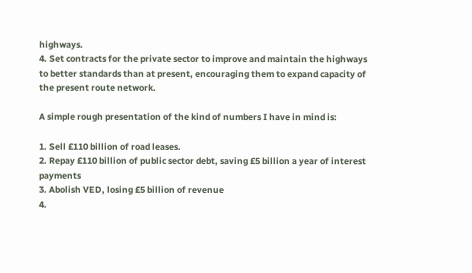highways.
4. Set contracts for the private sector to improve and maintain the highways to better standards than at present, encouraging them to expand capacity of the present route network.

A simple rough presentation of the kind of numbers I have in mind is:

1. Sell £110 billion of road leases.
2. Repay £110 billion of public sector debt, saving £5 billion a year of interest payments
3. Abolish VED, losing £5 billion of revenue
4.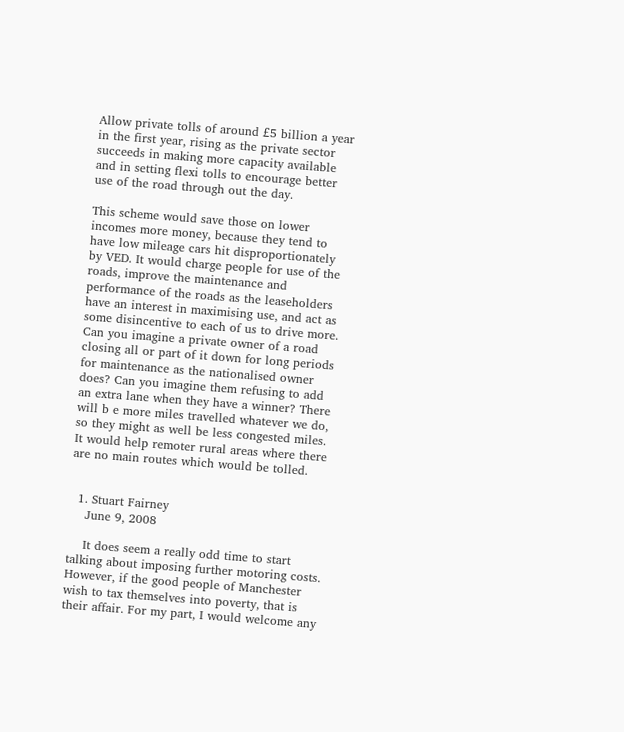Allow private tolls of around £5 billion a year in the first year, rising as the private sector succeeds in making more capacity available and in setting flexi tolls to encourage better use of the road through out the day.

This scheme would save those on lower incomes more money, because they tend to have low mileage cars hit disproportionately by VED. It would charge people for use of the roads, improve the maintenance and performance of the roads as the leaseholders have an interest in maximising use, and act as some disincentive to each of us to drive more. Can you imagine a private owner of a road closing all or part of it down for long periods for maintenance as the nationalised owner does? Can you imagine them refusing to add an extra lane when they have a winner? There will b e more miles travelled whatever we do, so they might as well be less congested miles. It would help remoter rural areas where there are no main routes which would be tolled.


  1. Stuart Fairney
    June 9, 2008

    It does seem a really odd time to start talking about imposing further motoring costs. However, if the good people of Manchester wish to tax themselves into poverty, that is their affair. For my part, I would welcome any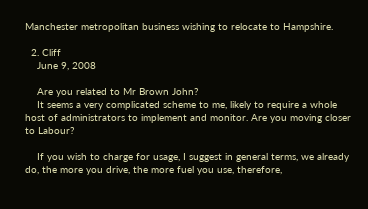Manchester metropolitan business wishing to relocate to Hampshire.

  2. Cliff
    June 9, 2008

    Are you related to Mr Brown John?
    It seems a very complicated scheme to me, likely to require a whole host of administrators to implement and monitor. Are you moving closer to Labour?

    If you wish to charge for usage, I suggest in general terms, we already do, the more you drive, the more fuel you use, therefore,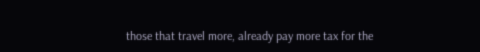those that travel more, already pay more tax for the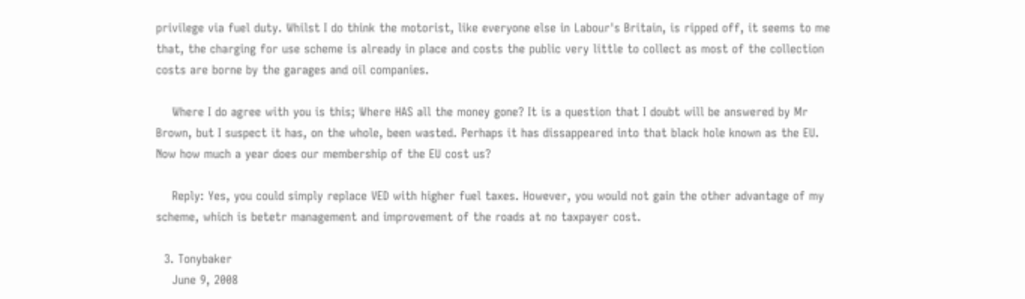privilege via fuel duty. Whilst I do think the motorist, like everyone else in Labour's Britain, is ripped off, it seems to me that, the charging for use scheme is already in place and costs the public very little to collect as most of the collection costs are borne by the garages and oil companies.

    Where I do agree with you is this; Where HAS all the money gone? It is a question that I doubt will be answered by Mr Brown, but I suspect it has, on the whole, been wasted. Perhaps it has dissappeared into that black hole known as the EU. Now how much a year does our membership of the EU cost us?

    Reply: Yes, you could simply replace VED with higher fuel taxes. However, you would not gain the other advantage of my scheme, which is betetr management and improvement of the roads at no taxpayer cost.

  3. Tonybaker
    June 9, 2008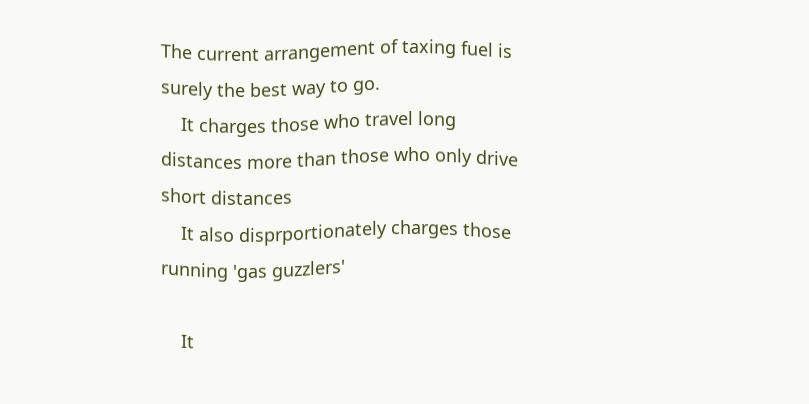The current arrangement of taxing fuel is surely the best way to go.
    It charges those who travel long distances more than those who only drive short distances
    It also disprportionately charges those running 'gas guzzlers'

    It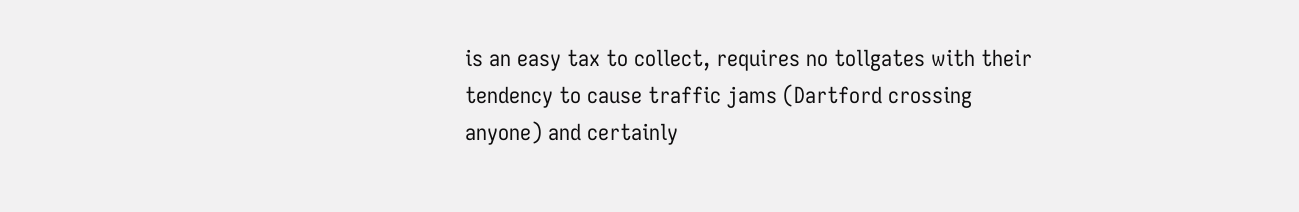is an easy tax to collect, requires no tollgates with their tendency to cause traffic jams (Dartford crossing anyone) and certainly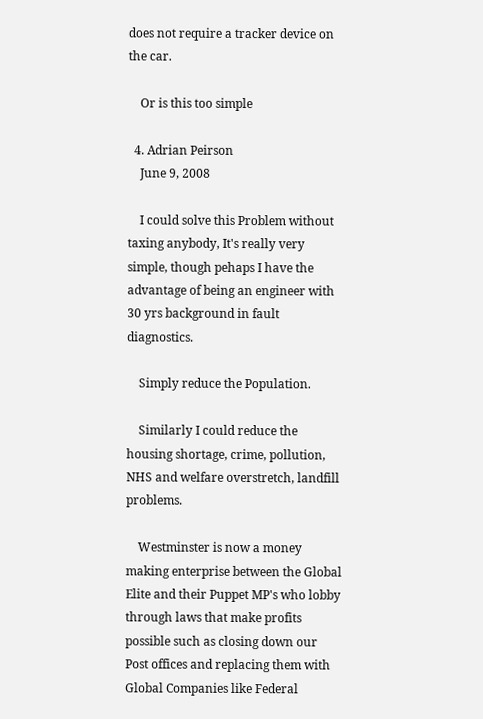does not require a tracker device on the car.

    Or is this too simple

  4. Adrian Peirson
    June 9, 2008

    I could solve this Problem without taxing anybody, It's really very simple, though pehaps I have the advantage of being an engineer with 30 yrs background in fault diagnostics.

    Simply reduce the Population.

    Similarly I could reduce the housing shortage, crime, pollution, NHS and welfare overstretch, landfill problems.

    Westminster is now a money making enterprise between the Global Elite and their Puppet MP's who lobby through laws that make profits possible such as closing down our Post offices and replacing them with Global Companies like Federal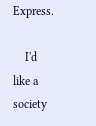Express.

    I'd like a society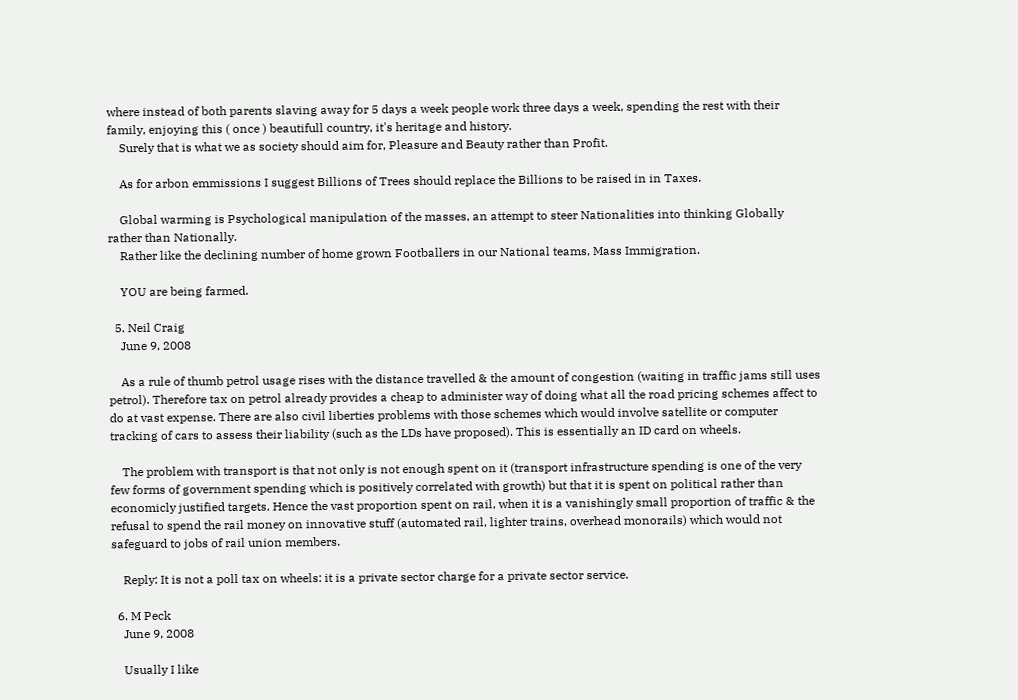where instead of both parents slaving away for 5 days a week people work three days a week, spending the rest with their family, enjoying this ( once ) beautifull country, it's heritage and history.
    Surely that is what we as society should aim for, Pleasure and Beauty rather than Profit.

    As for arbon emmissions I suggest Billions of Trees should replace the Billions to be raised in in Taxes.

    Global warming is Psychological manipulation of the masses, an attempt to steer Nationalities into thinking Globally rather than Nationally.
    Rather like the declining number of home grown Footballers in our National teams, Mass Immigration.

    YOU are being farmed.

  5. Neil Craig
    June 9, 2008

    As a rule of thumb petrol usage rises with the distance travelled & the amount of congestion (waiting in traffic jams still uses petrol). Therefore tax on petrol already provides a cheap to administer way of doing what all the road pricing schemes affect to do at vast expense. There are also civil liberties problems with those schemes which would involve satellite or computer tracking of cars to assess their liability (such as the LDs have proposed). This is essentially an ID card on wheels.

    The problem with transport is that not only is not enough spent on it (transport infrastructure spending is one of the very few forms of government spending which is positively correlated with growth) but that it is spent on political rather than economicly justified targets. Hence the vast proportion spent on rail, when it is a vanishingly small proportion of traffic & the refusal to spend the rail money on innovative stuff (automated rail, lighter trains, overhead monorails) which would not safeguard to jobs of rail union members.

    Reply: It is not a poll tax on wheels: it is a private sector charge for a private sector service.

  6. M Peck
    June 9, 2008

    Usually I like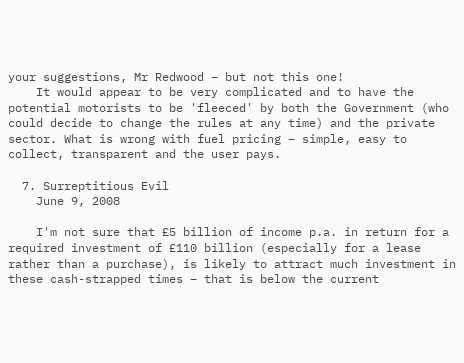your suggestions, Mr Redwood – but not this one!
    It would appear to be very complicated and to have the potential motorists to be 'fleeced' by both the Government (who could decide to change the rules at any time) and the private sector. What is wrong with fuel pricing – simple, easy to collect, transparent and the user pays.

  7. Surreptitious Evil
    June 9, 2008

    I'm not sure that £5 billion of income p.a. in return for a required investment of £110 billion (especially for a lease rather than a purchase), is likely to attract much investment in these cash-strapped times – that is below the current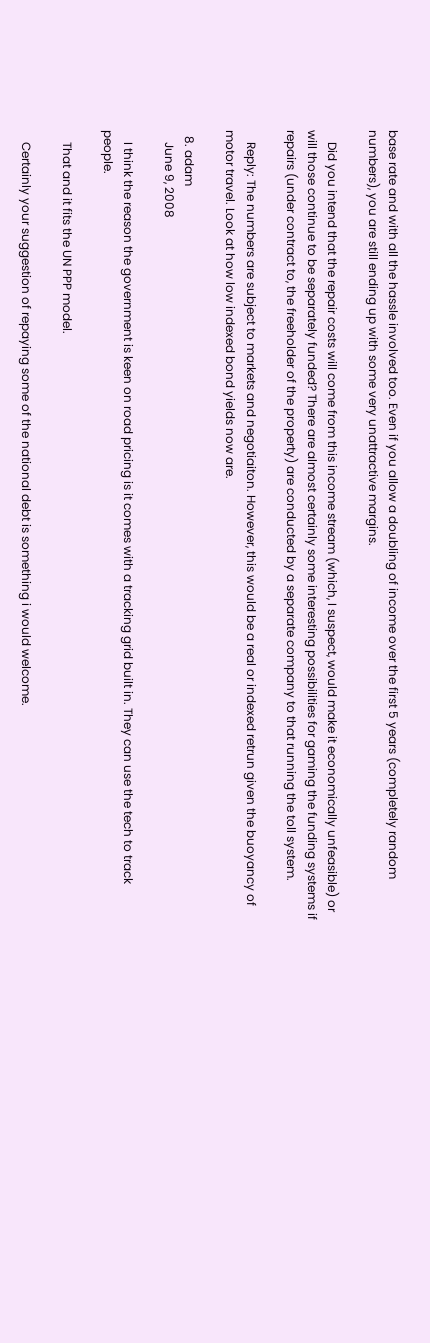base rate and with all the hassle involved too. Even if you allow a doubling of income over the first 5 years (completely random numbers), you are still ending up with some very unattractive margins.

    Did you intend that the repair costs will come from this income stream (which, I suspect, would make it economically unfeasible) or will those continue to be separately funded? There are almost certainly some interesting possibilities for gaming the funding systems if repairs (under contract to, the freeholder of the property) are conducted by a separate company to that running the toll system.

    Reply: The numbers are subject to markets and negotiaiton. However, this would be a real or indexed retrun given the buoyancy of motor travel. Look at how low indexed bond yields now are.

  8. adam
    June 9, 2008

    I think the reason the government is keen on road pricing is it comes with a tracking grid built in. They can use the tech to track people.

    That and it fits the UN PPP model.

    Certainly your suggestion of repaying some of the national debt is something i would welcome.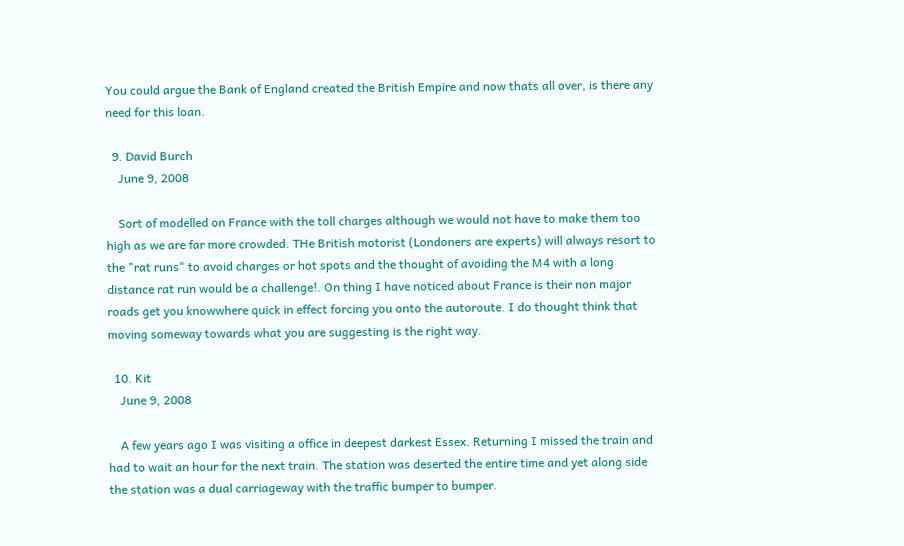You could argue the Bank of England created the British Empire and now thats all over, is there any need for this loan.

  9. David Burch
    June 9, 2008

    Sort of modelled on France with the toll charges although we would not have to make them too high as we are far more crowded. THe British motorist (Londoners are experts) will always resort to the "rat runs" to avoid charges or hot spots and the thought of avoiding the M4 with a long distance rat run would be a challenge!. On thing I have noticed about France is their non major roads get you knowwhere quick in effect forcing you onto the autoroute. I do thought think that moving someway towards what you are suggesting is the right way.

  10. Kit
    June 9, 2008

    A few years ago I was visiting a office in deepest darkest Essex. Returning I missed the train and had to wait an hour for the next train. The station was deserted the entire time and yet along side the station was a dual carriageway with the traffic bumper to bumper.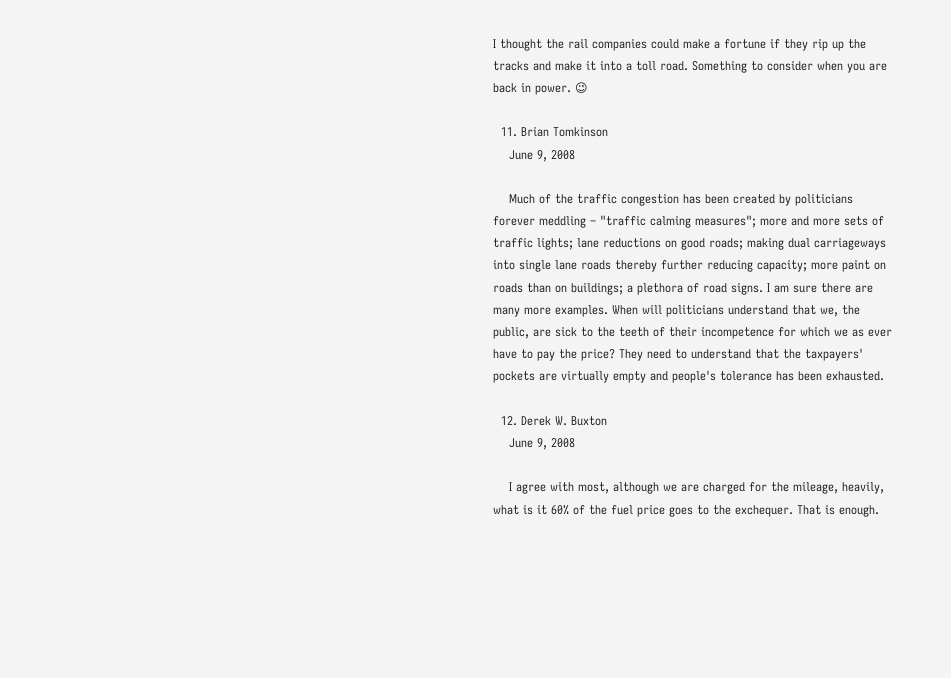I thought the rail companies could make a fortune if they rip up the tracks and make it into a toll road. Something to consider when you are back in power. 😉

  11. Brian Tomkinson
    June 9, 2008

    Much of the traffic congestion has been created by politicians forever meddling – "traffic calming measures"; more and more sets of traffic lights; lane reductions on good roads; making dual carriageways into single lane roads thereby further reducing capacity; more paint on roads than on buildings; a plethora of road signs. I am sure there are many more examples. When will politicians understand that we, the public, are sick to the teeth of their incompetence for which we as ever have to pay the price? They need to understand that the taxpayers' pockets are virtually empty and people's tolerance has been exhausted.

  12. Derek W. Buxton
    June 9, 2008

    I agree with most, although we are charged for the mileage, heavily, what is it 60% of the fuel price goes to the exchequer. That is enough.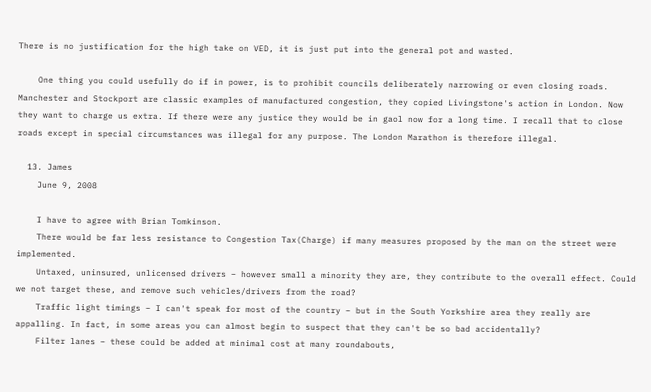There is no justification for the high take on VED, it is just put into the general pot and wasted.

    One thing you could usefully do if in power, is to prohibit councils deliberately narrowing or even closing roads. Manchester and Stockport are classic examples of manufactured congestion, they copied Livingstone's action in London. Now they want to charge us extra. If there were any justice they would be in gaol now for a long time. I recall that to close roads except in special circumstances was illegal for any purpose. The London Marathon is therefore illegal.

  13. James
    June 9, 2008

    I have to agree with Brian Tomkinson.
    There would be far less resistance to Congestion Tax(Charge) if many measures proposed by the man on the street were implemented.
    Untaxed, uninsured, unlicensed drivers – however small a minority they are, they contribute to the overall effect. Could we not target these, and remove such vehicles/drivers from the road?
    Traffic light timings – I can't speak for most of the country – but in the South Yorkshire area they really are appalling. In fact, in some areas you can almost begin to suspect that they can't be so bad accidentally?
    Filter lanes – these could be added at minimal cost at many roundabouts,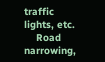traffic lights, etc.
    Road narrowing,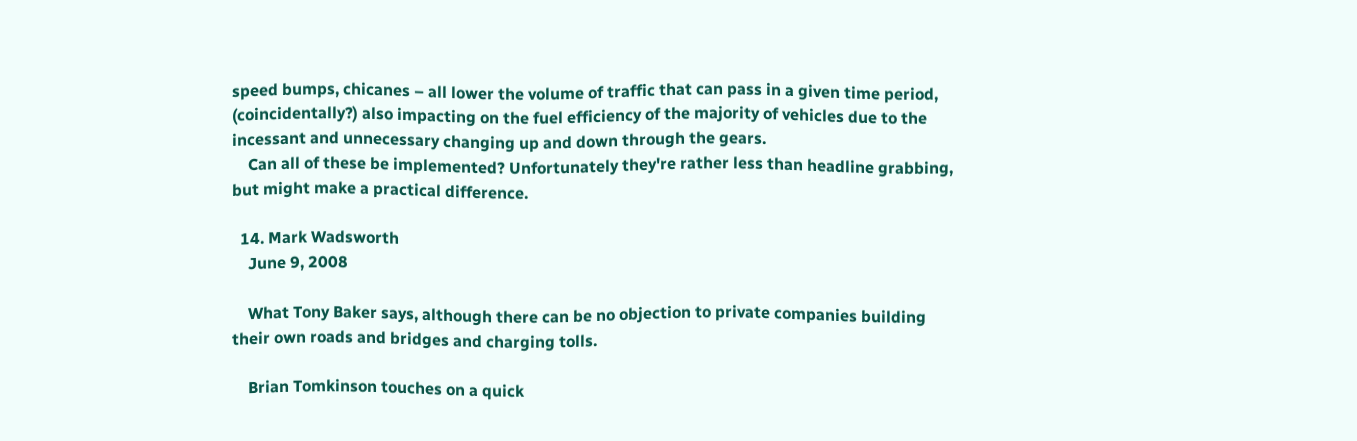speed bumps, chicanes – all lower the volume of traffic that can pass in a given time period, (coincidentally?) also impacting on the fuel efficiency of the majority of vehicles due to the incessant and unnecessary changing up and down through the gears.
    Can all of these be implemented? Unfortunately they're rather less than headline grabbing, but might make a practical difference.

  14. Mark Wadsworth
    June 9, 2008

    What Tony Baker says, although there can be no objection to private companies building their own roads and bridges and charging tolls.

    Brian Tomkinson touches on a quick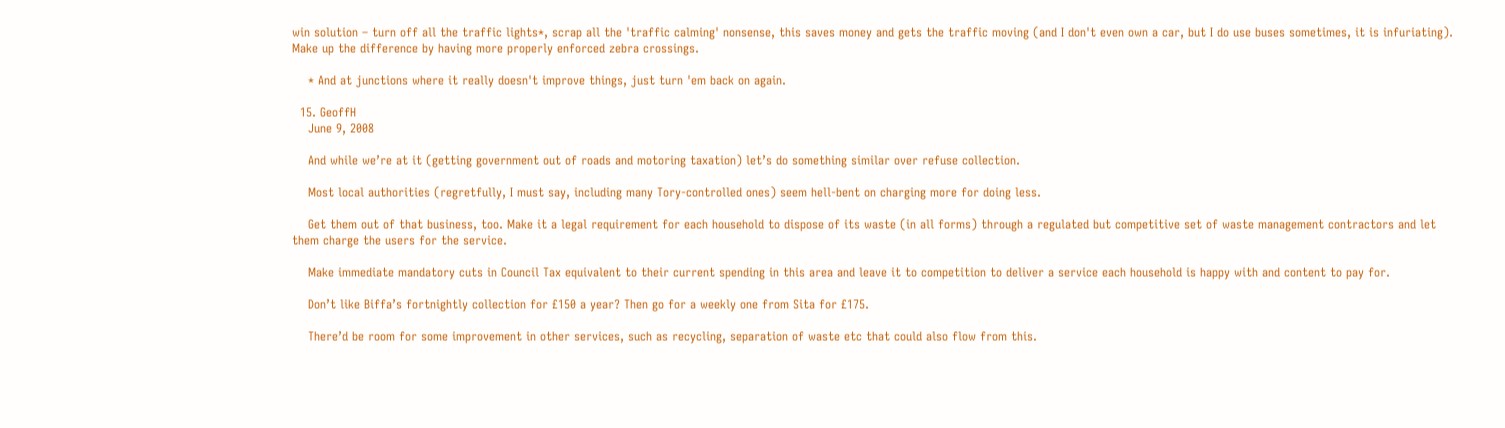win solution – turn off all the traffic lights*, scrap all the 'traffic calming' nonsense, this saves money and gets the traffic moving (and I don't even own a car, but I do use buses sometimes, it is infuriating). Make up the difference by having more properly enforced zebra crossings.

    * And at junctions where it really doesn't improve things, just turn 'em back on again.

  15. GeoffH
    June 9, 2008

    And while we’re at it (getting government out of roads and motoring taxation) let’s do something similar over refuse collection.

    Most local authorities (regretfully, I must say, including many Tory-controlled ones) seem hell-bent on charging more for doing less.

    Get them out of that business, too. Make it a legal requirement for each household to dispose of its waste (in all forms) through a regulated but competitive set of waste management contractors and let them charge the users for the service.

    Make immediate mandatory cuts in Council Tax equivalent to their current spending in this area and leave it to competition to deliver a service each household is happy with and content to pay for.

    Don’t like Biffa’s fortnightly collection for £150 a year? Then go for a weekly one from Sita for £175.

    There’d be room for some improvement in other services, such as recycling, separation of waste etc that could also flow from this.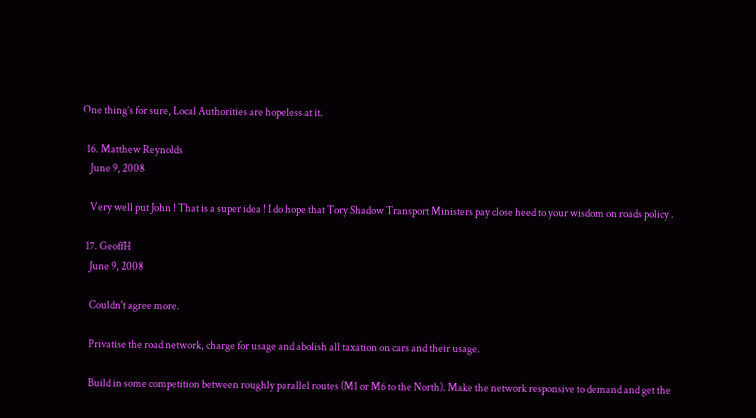One thing’s for sure, Local Authorities are hopeless at it.

  16. Matthew Reynolds
    June 9, 2008

    Very well put John ! That is a super idea ! I do hope that Tory Shadow Transport Ministers pay close heed to your wisdom on roads policy .

  17. GeoffH
    June 9, 2008

    Couldn't agree more.

    Privatise the road network, charge for usage and abolish all taxation on cars and their usage.

    Build in some competition between roughly parallel routes (M1 or M6 to the North). Make the network responsive to demand and get the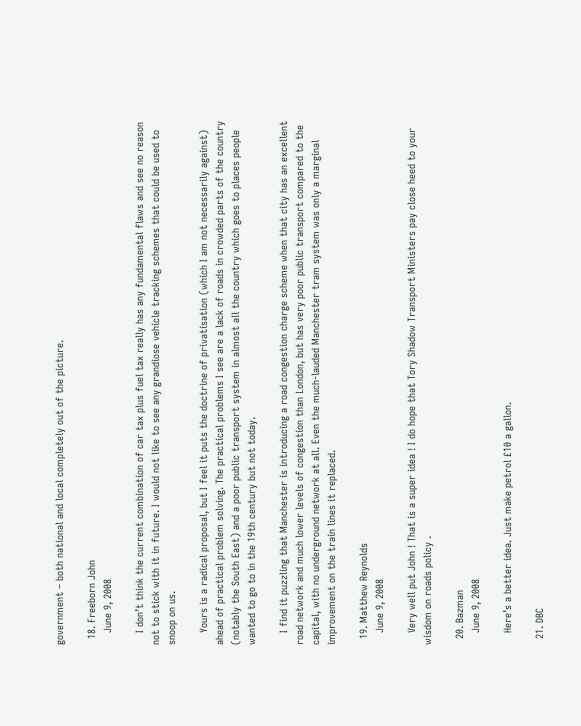government – both national and local completely out of the picture.

  18. Freeborn John
    June 9, 2008

    I don’t think the current combination of car tax plus fuel tax really has any fundamental flaws and see no reason not to stick with it in future. I would not like to see any grandiose vehicle tracking schemes that could be used to snoop on us.

    Yours is a radical proposal, but I feel it puts the doctrine of privatisation (which I am not necessarily against) ahead of practical problem solving. The practical problems I see are a lack of roads in crowded parts of the country (notably the South East) and a poor public transport system in almost all the country which goes to places people wanted to go to in the 19th century but not today.

    I find it puzzling that Manchester is introducing a road congestion charge scheme when that city has an excellent road network and much lower levels of congestion than London, but has very poor public transport compared to the capital, with no underground network at all. Even the much-lauded Manchester tram system was only a marginal improvement on the train lines it replaced.

  19. Matthew Reynolds
    June 9, 2008

    Very well put John ! That is a super idea ! I do hope that Tory Shadow Transport Ministers pay close heed to your wisdom on roads policy .

  20. Bazman
    June 9, 2008

    Here’s a better idea. Just make petrol £10 a gallon.

  21. DBC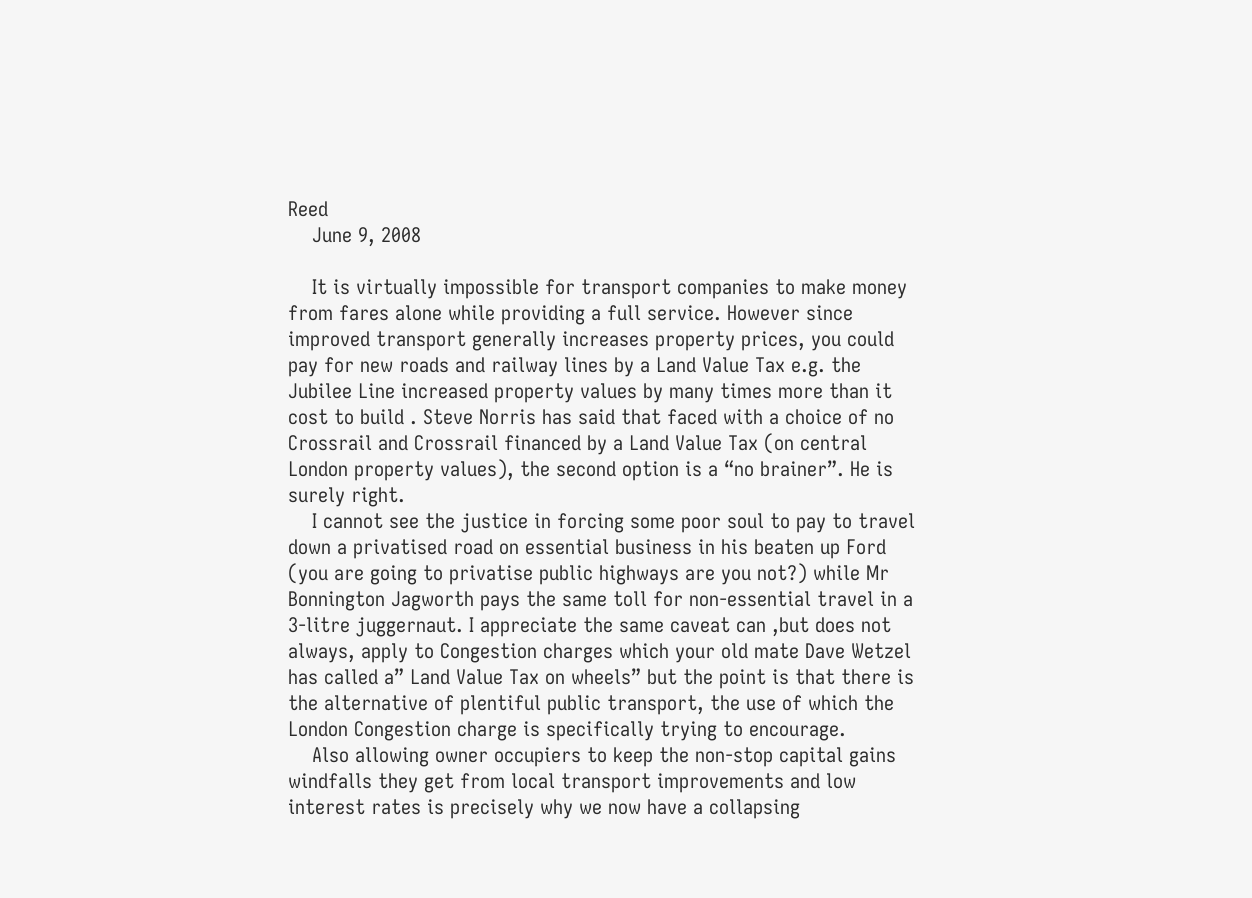Reed
    June 9, 2008

    It is virtually impossible for transport companies to make money from fares alone while providing a full service. However since improved transport generally increases property prices, you could pay for new roads and railway lines by a Land Value Tax e.g. the Jubilee Line increased property values by many times more than it cost to build . Steve Norris has said that faced with a choice of no Crossrail and Crossrail financed by a Land Value Tax (on central London property values), the second option is a “no brainer”. He is surely right.
    I cannot see the justice in forcing some poor soul to pay to travel down a privatised road on essential business in his beaten up Ford (you are going to privatise public highways are you not?) while Mr Bonnington Jagworth pays the same toll for non-essential travel in a 3-litre juggernaut. I appreciate the same caveat can ,but does not always, apply to Congestion charges which your old mate Dave Wetzel has called a” Land Value Tax on wheels” but the point is that there is the alternative of plentiful public transport, the use of which the London Congestion charge is specifically trying to encourage.
    Also allowing owner occupiers to keep the non-stop capital gains windfalls they get from local transport improvements and low interest rates is precisely why we now have a collapsing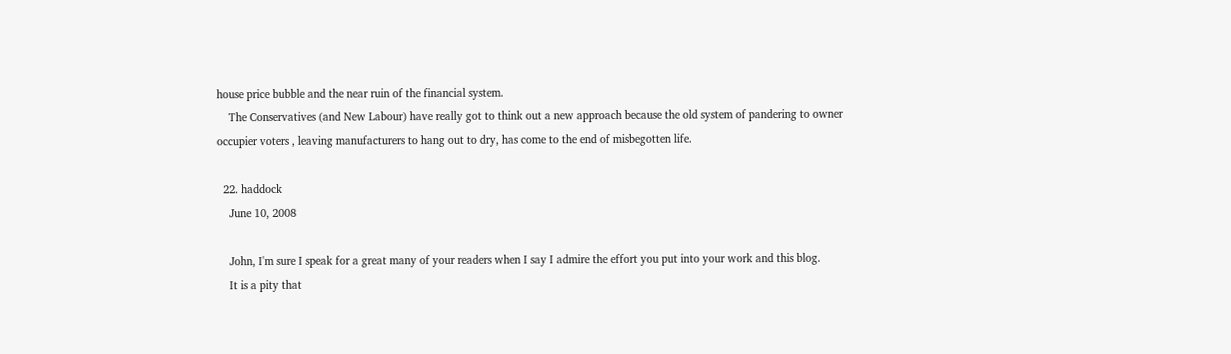house price bubble and the near ruin of the financial system.
    The Conservatives (and New Labour) have really got to think out a new approach because the old system of pandering to owner occupier voters , leaving manufacturers to hang out to dry, has come to the end of misbegotten life.

  22. haddock
    June 10, 2008

    John, I'm sure I speak for a great many of your readers when I say I admire the effort you put into your work and this blog.
    It is a pity that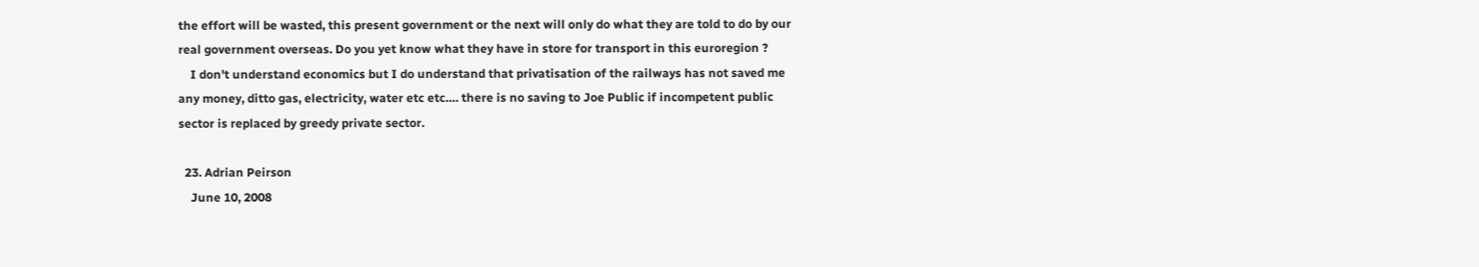the effort will be wasted, this present government or the next will only do what they are told to do by our real government overseas. Do you yet know what they have in store for transport in this euroregion ?
    I don't understand economics but I do understand that privatisation of the railways has not saved me any money, ditto gas, electricity, water etc etc…. there is no saving to Joe Public if incompetent public sector is replaced by greedy private sector.

  23. Adrian Peirson
    June 10, 2008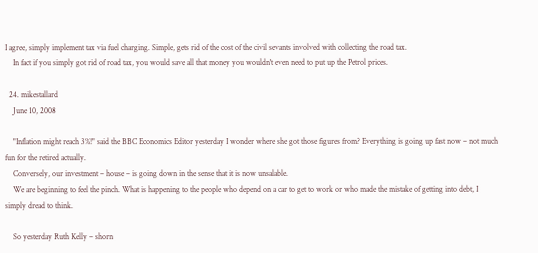I agree, simply implement tax via fuel charging. Simple, gets rid of the cost of the civil sevants involved with collecting the road tax.
    In fact if you simply got rid of road tax, you would save all that money you wouldn't even need to put up the Petrol prices.

  24. mikestallard
    June 10, 2008

    "Inflation might reach 3%!" said the BBC Economics Editor yesterday I wonder where she got those figures from? Everything is going up fast now – not much fun for the retired actually.
    Conversely, our investment – house – is going down in the sense that it is now unsalable.
    We are beginning to feel the pinch. What is happening to the people who depend on a car to get to work or who made the mistake of getting into debt, I simply dread to think.

    So yesterday Ruth Kelly – shorn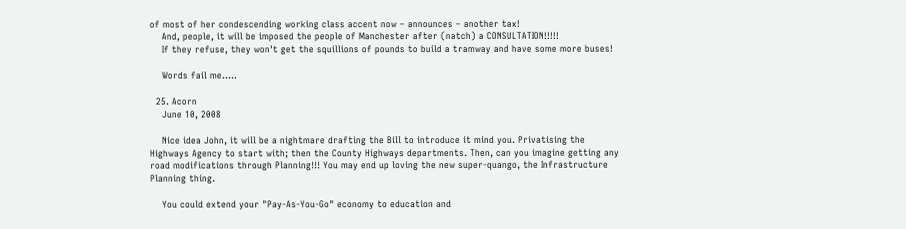of most of her condescending working class accent now – announces – another tax!
    And, people, it will be imposed the people of Manchester after (natch) a CONSULTATION!!!!!
    If they refuse, they won't get the squillions of pounds to build a tramway and have some more buses!

    Words fail me…..

  25. Acorn
    June 10, 2008

    Nice idea John, it will be a nightmare drafting the Bill to introduce it mind you. Privatising the Highways Agency to start with; then the County Highways departments. Then, can you imagine getting any road modifications through Planning!!! You may end up loving the new super-quango, the Infrastructure Planning thing.

    You could extend your "Pay-As-You-Go" economy to education and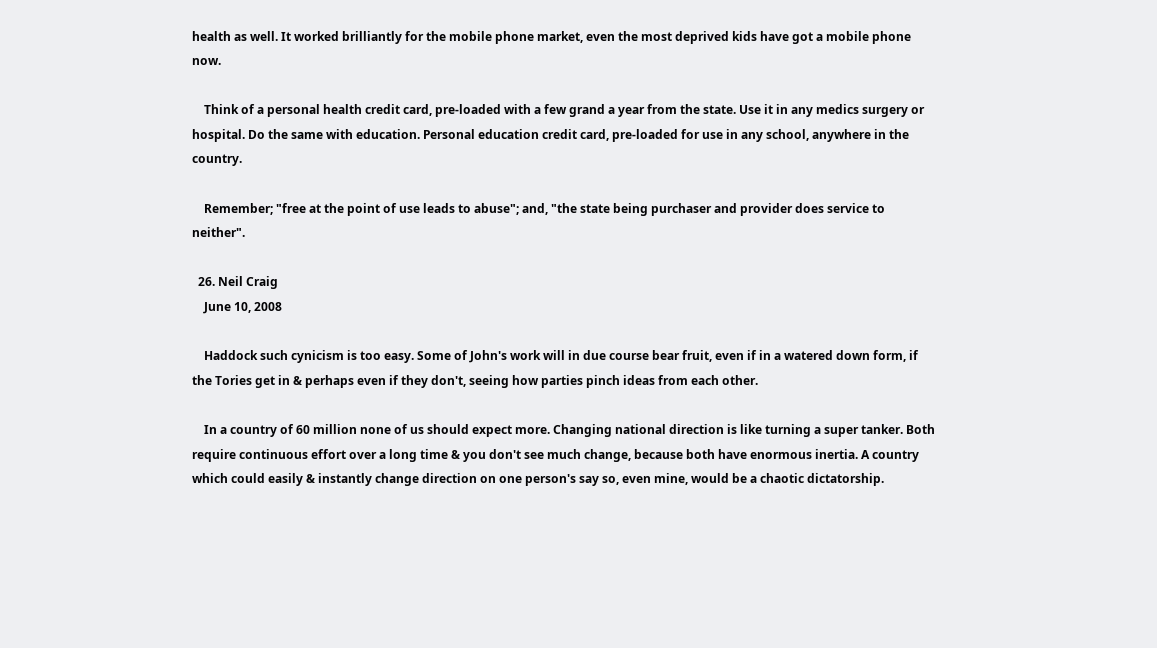health as well. It worked brilliantly for the mobile phone market, even the most deprived kids have got a mobile phone now.

    Think of a personal health credit card, pre-loaded with a few grand a year from the state. Use it in any medics surgery or hospital. Do the same with education. Personal education credit card, pre-loaded for use in any school, anywhere in the country.

    Remember; "free at the point of use leads to abuse"; and, "the state being purchaser and provider does service to neither".

  26. Neil Craig
    June 10, 2008

    Haddock such cynicism is too easy. Some of John's work will in due course bear fruit, even if in a watered down form, if the Tories get in & perhaps even if they don't, seeing how parties pinch ideas from each other.

    In a country of 60 million none of us should expect more. Changing national direction is like turning a super tanker. Both require continuous effort over a long time & you don't see much change, because both have enormous inertia. A country which could easily & instantly change direction on one person's say so, even mine, would be a chaotic dictatorship.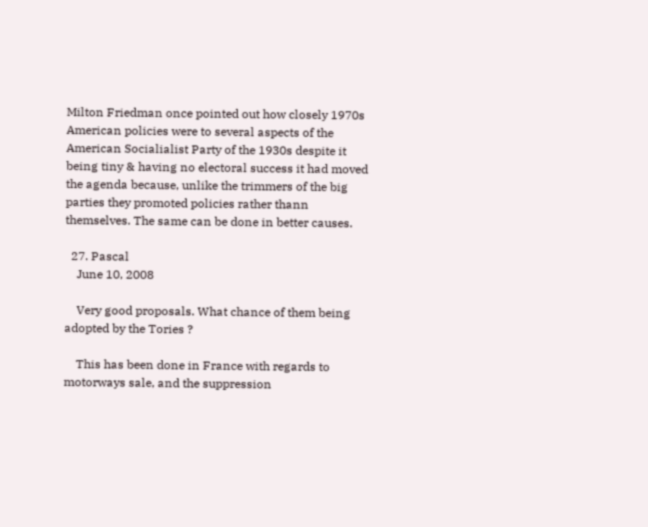Milton Friedman once pointed out how closely 1970s American policies were to several aspects of the American Socialialist Party of the 1930s despite it being tiny & having no electoral success it had moved the agenda because, unlike the trimmers of the big parties they promoted policies rather thann themselves. The same can be done in better causes.

  27. Pascal
    June 10, 2008

    Very good proposals. What chance of them being adopted by the Tories ?

    This has been done in France with regards to motorways sale, and the suppression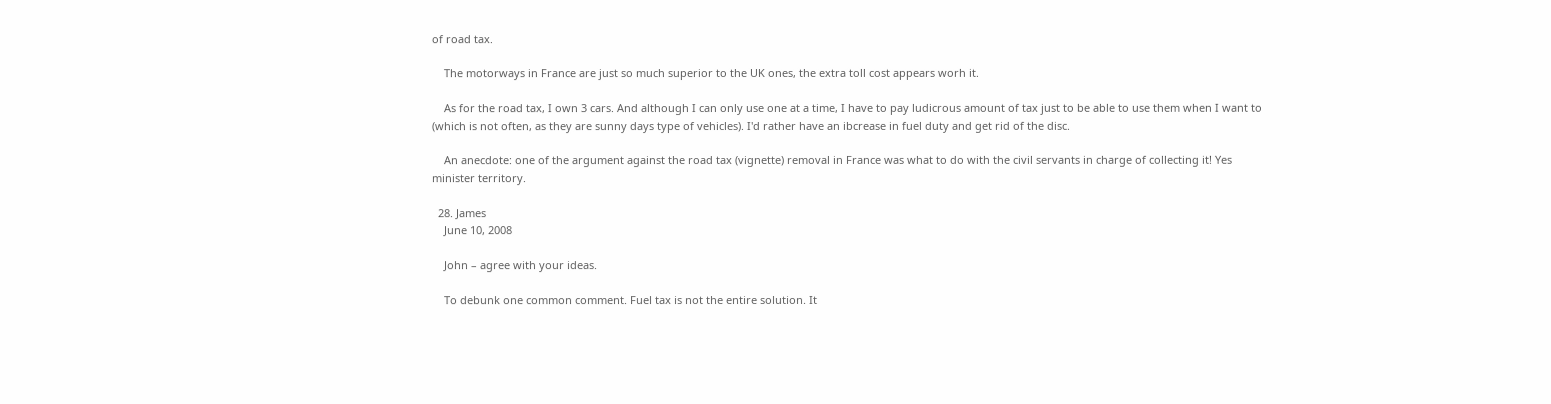of road tax.

    The motorways in France are just so much superior to the UK ones, the extra toll cost appears worh it.

    As for the road tax, I own 3 cars. And although I can only use one at a time, I have to pay ludicrous amount of tax just to be able to use them when I want to (which is not often, as they are sunny days type of vehicles). I'd rather have an ibcrease in fuel duty and get rid of the disc.

    An anecdote: one of the argument against the road tax (vignette) removal in France was what to do with the civil servants in charge of collecting it! Yes minister territory.

  28. James
    June 10, 2008

    John – agree with your ideas.

    To debunk one common comment. Fuel tax is not the entire solution. It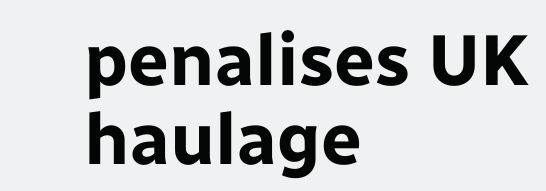penalises UK haulage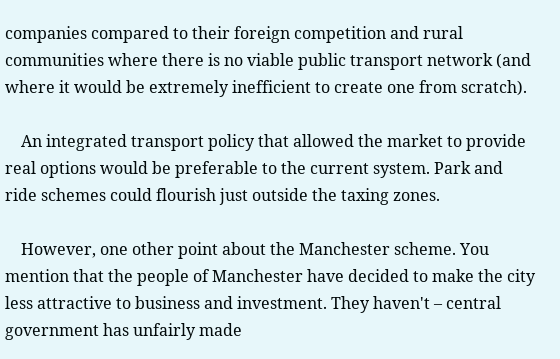companies compared to their foreign competition and rural communities where there is no viable public transport network (and where it would be extremely inefficient to create one from scratch).

    An integrated transport policy that allowed the market to provide real options would be preferable to the current system. Park and ride schemes could flourish just outside the taxing zones.

    However, one other point about the Manchester scheme. You mention that the people of Manchester have decided to make the city less attractive to business and investment. They haven't – central government has unfairly made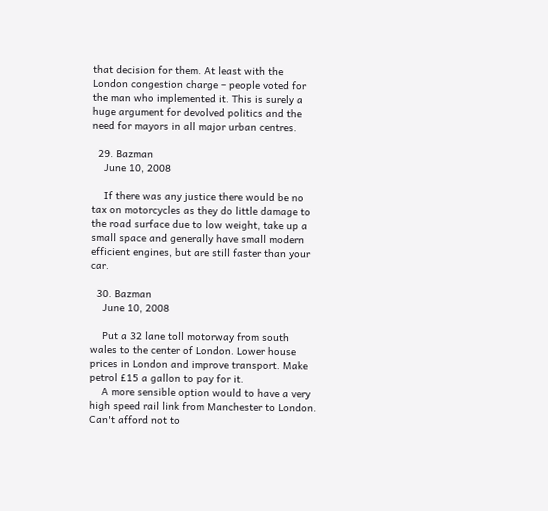that decision for them. At least with the London congestion charge – people voted for the man who implemented it. This is surely a huge argument for devolved politics and the need for mayors in all major urban centres.

  29. Bazman
    June 10, 2008

    If there was any justice there would be no tax on motorcycles as they do little damage to the road surface due to low weight, take up a small space and generally have small modern efficient engines, but are still faster than your car.

  30. Bazman
    June 10, 2008

    Put a 32 lane toll motorway from south wales to the center of London. Lower house prices in London and improve transport. Make petrol £15 a gallon to pay for it.
    A more sensible option would to have a very high speed rail link from Manchester to London. Can't afford not to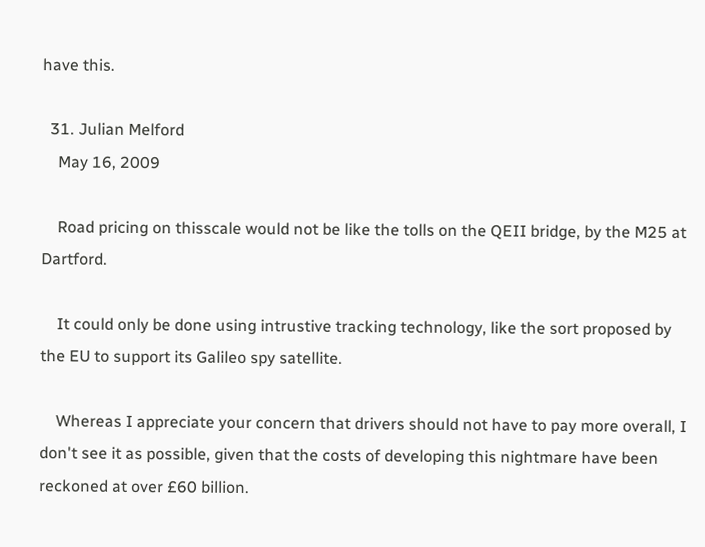have this.

  31. Julian Melford
    May 16, 2009

    Road pricing on thisscale would not be like the tolls on the QEII bridge, by the M25 at Dartford.

    It could only be done using intrustive tracking technology, like the sort proposed by the EU to support its Galileo spy satellite.

    Whereas I appreciate your concern that drivers should not have to pay more overall, I don't see it as possible, given that the costs of developing this nightmare have been reckoned at over £60 billion.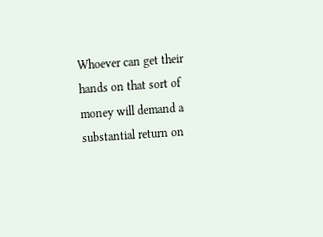Whoever can get their hands on that sort of money will demand a substantial return on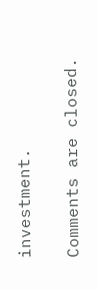investment.

Comments are closed.